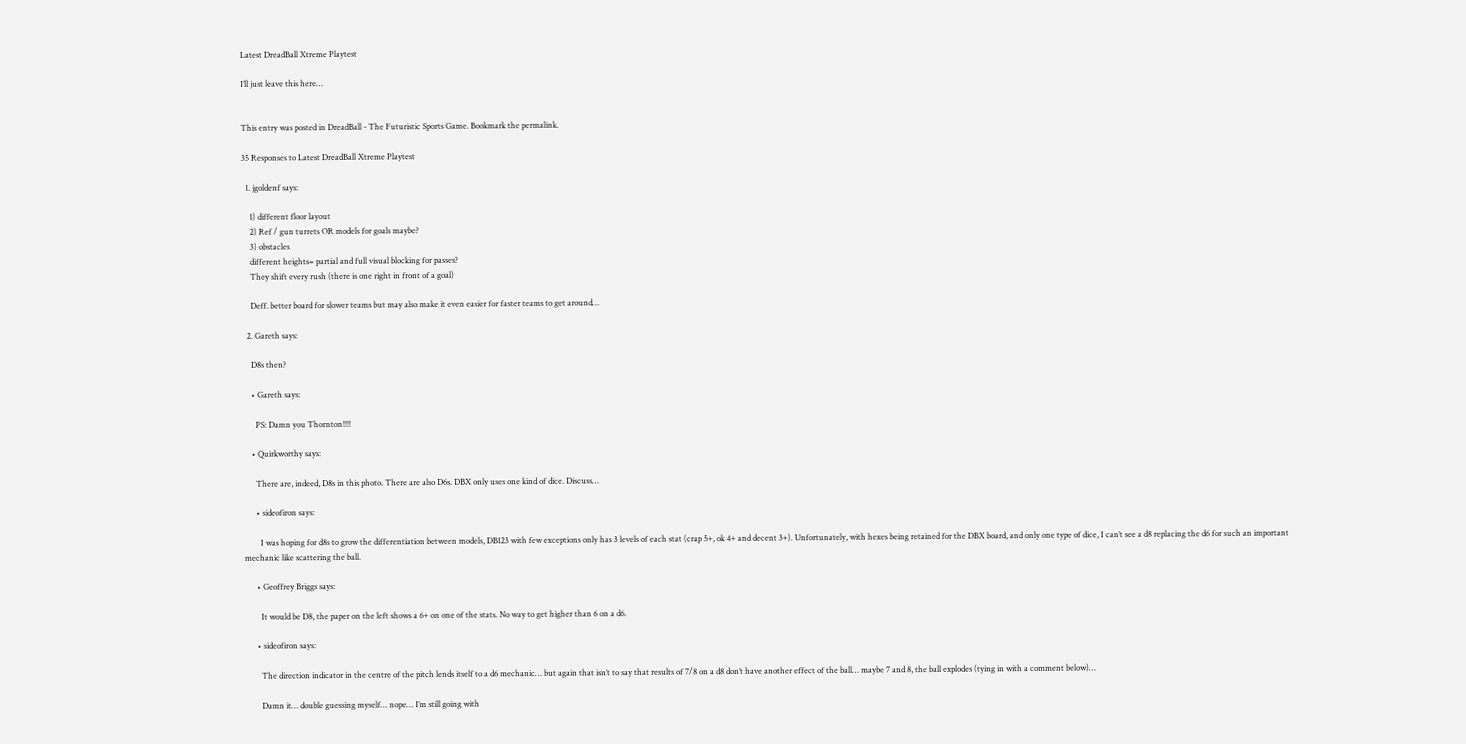Latest DreadBall Xtreme Playtest

I’ll just leave this here…


This entry was posted in DreadBall - The Futuristic Sports Game. Bookmark the permalink.

35 Responses to Latest DreadBall Xtreme Playtest

  1. jgoldenf says:

    1) different floor layout
    2) Ref / gun turrets OR models for goals maybe?
    3) obstacles
    different heights= partial and full visual blocking for passes?
    They shift every rush (there is one right in front of a goal)

    Deff. better board for slower teams but may also make it even easier for faster teams to get around…

  2. Gareth says:

    D8s then?

    • Gareth says:

      PS: Damn you Thornton!!!!

    • Quirkworthy says:

      There are, indeed, D8s in this photo. There are also D6s. DBX only uses one kind of dice. Discuss…

      • sideofiron says:

        I was hoping for d8s to grow the differentiation between models, DB123 with few exceptions only has 3 levels of each stat (crap 5+, ok 4+ and decent 3+). Unfortunately, with hexes being retained for the DBX board, and only one type of dice, I can’t see a d8 replacing the d6 for such an important mechanic like scattering the ball.

      • Geoffrey Briggs says:

        It would be D8, the paper on the left shows a 6+ on one of the stats. No way to get higher than 6 on a d6.

      • sideofiron says:

        The direction indicator in the centre of the pitch lends itself to a d6 mechanic… but again that isn’t to say that results of 7/8 on a d8 don’t have another effect of the ball… maybe 7 and 8, the ball explodes (tying in with a comment below)…

        Damn it… double guessing myself… nope… I’m still going with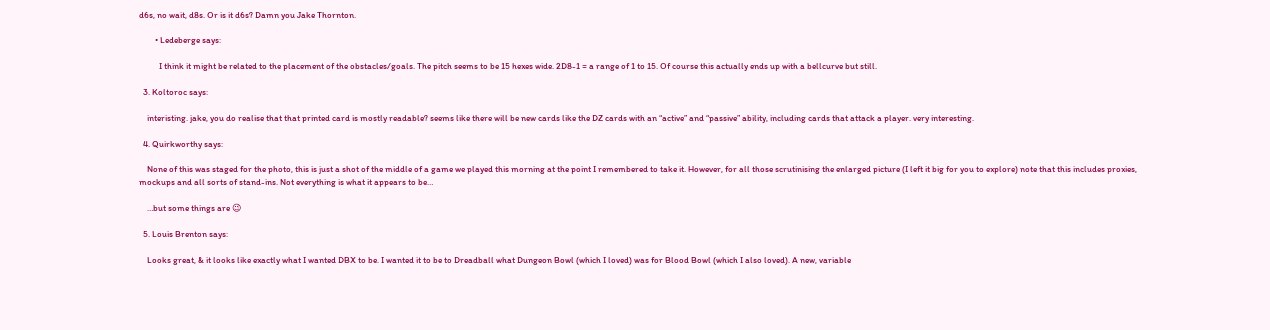d6s, no wait, d8s. Or is it d6s? Damn you Jake Thornton.

        • Ledeberge says:

          I think it might be related to the placement of the obstacles/goals. The pitch seems to be 15 hexes wide. 2D8-1 = a range of 1 to 15. Of course this actually ends up with a bellcurve but still.

  3. Koltoroc says:

    interisting. jake, you do realise that that printed card is mostly readable? seems like there will be new cards like the DZ cards with an “active” and “passive” ability, including cards that attack a player. very interesting.

  4. Quirkworthy says:

    None of this was staged for the photo, this is just a shot of the middle of a game we played this morning at the point I remembered to take it. However, for all those scrutinising the enlarged picture (I left it big for you to explore) note that this includes proxies, mockups and all sorts of stand-ins. Not everything is what it appears to be…

    …but some things are 😉

  5. Louis Brenton says:

    Looks great, & it looks like exactly what I wanted DBX to be. I wanted it to be to Dreadball what Dungeon Bowl (which I loved) was for Blood Bowl (which I also loved). A new, variable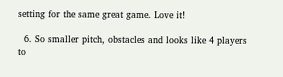setting for the same great game. Love it!

  6. So smaller pitch, obstacles and looks like 4 players to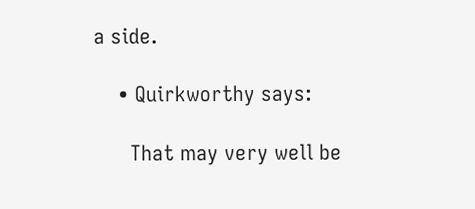a side.

    • Quirkworthy says:

      That may very well be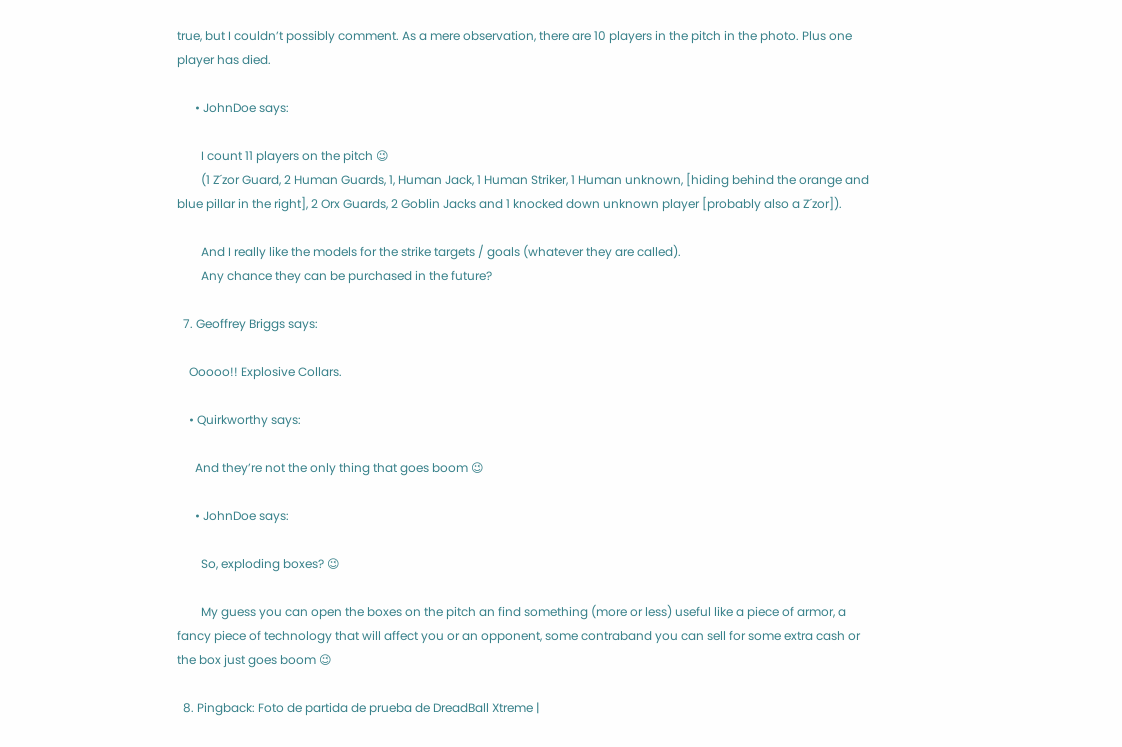true, but I couldn’t possibly comment. As a mere observation, there are 10 players in the pitch in the photo. Plus one player has died.

      • JohnDoe says:

        I count 11 players on the pitch 😉
        (1 Z´zor Guard, 2 Human Guards, 1, Human Jack, 1 Human Striker, 1 Human unknown, [hiding behind the orange and blue pillar in the right], 2 Orx Guards, 2 Goblin Jacks and 1 knocked down unknown player [probably also a Z´zor]).

        And I really like the models for the strike targets / goals (whatever they are called).
        Any chance they can be purchased in the future?

  7. Geoffrey Briggs says:

    Ooooo!! Explosive Collars.

    • Quirkworthy says:

      And they’re not the only thing that goes boom 😉

      • JohnDoe says:

        So, exploding boxes? 😉

        My guess you can open the boxes on the pitch an find something (more or less) useful like a piece of armor, a fancy piece of technology that will affect you or an opponent, some contraband you can sell for some extra cash or the box just goes boom 😉

  8. Pingback: Foto de partida de prueba de DreadBall Xtreme |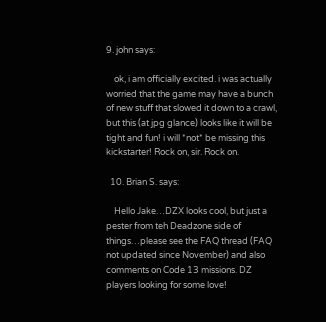9. john says:

    ok, i am officially excited. i was actually worried that the game may have a bunch of new stuff that slowed it down to a crawl, but this (at jpg glance) looks like it will be tight and fun! i will *not* be missing this kickstarter! Rock on, sir. Rock on.

  10. Brian S. says:

    Hello Jake…DZX looks cool, but just a pester from teh Deadzone side of things…please see the FAQ thread (FAQ not updated since November) and also comments on Code 13 missions. DZ players looking for some love!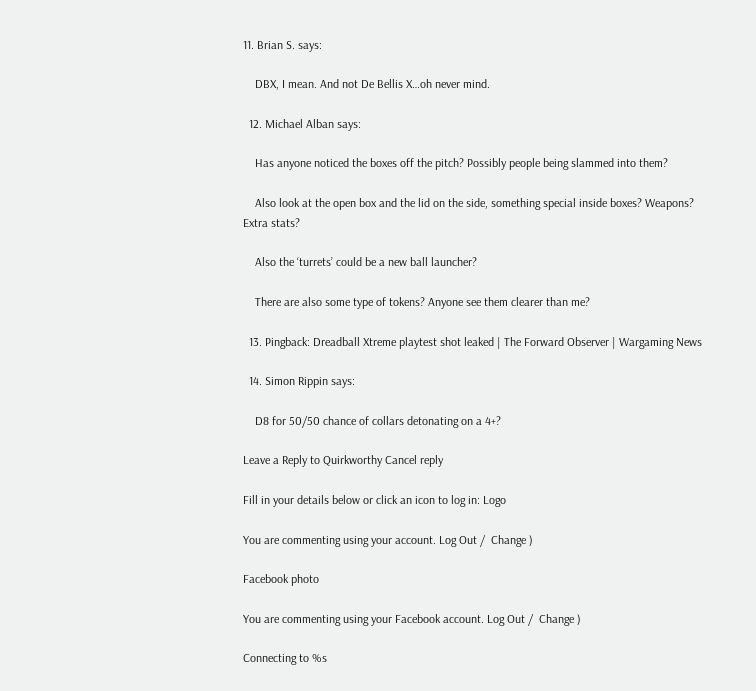11. Brian S. says:

    DBX, I mean. And not De Bellis X…oh never mind.

  12. Michael Alban says:

    Has anyone noticed the boxes off the pitch? Possibly people being slammed into them?

    Also look at the open box and the lid on the side, something special inside boxes? Weapons? Extra stats?

    Also the ‘turrets’ could be a new ball launcher?

    There are also some type of tokens? Anyone see them clearer than me?

  13. Pingback: Dreadball Xtreme playtest shot leaked | The Forward Observer | Wargaming News

  14. Simon Rippin says:

    D8 for 50/50 chance of collars detonating on a 4+?

Leave a Reply to Quirkworthy Cancel reply

Fill in your details below or click an icon to log in: Logo

You are commenting using your account. Log Out /  Change )

Facebook photo

You are commenting using your Facebook account. Log Out /  Change )

Connecting to %s